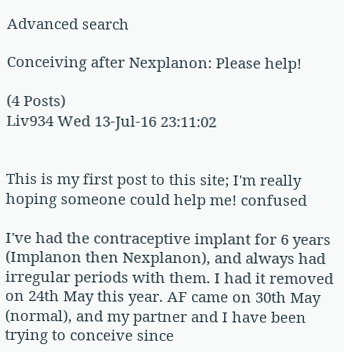Advanced search

Conceiving after Nexplanon: Please help!

(4 Posts)
Liv934 Wed 13-Jul-16 23:11:02


This is my first post to this site; I'm really hoping someone could help me! confused

I've had the contraceptive implant for 6 years (Implanon then Nexplanon), and always had irregular periods with them. I had it removed on 24th May this year. AF came on 30th May (normal), and my partner and I have been trying to conceive since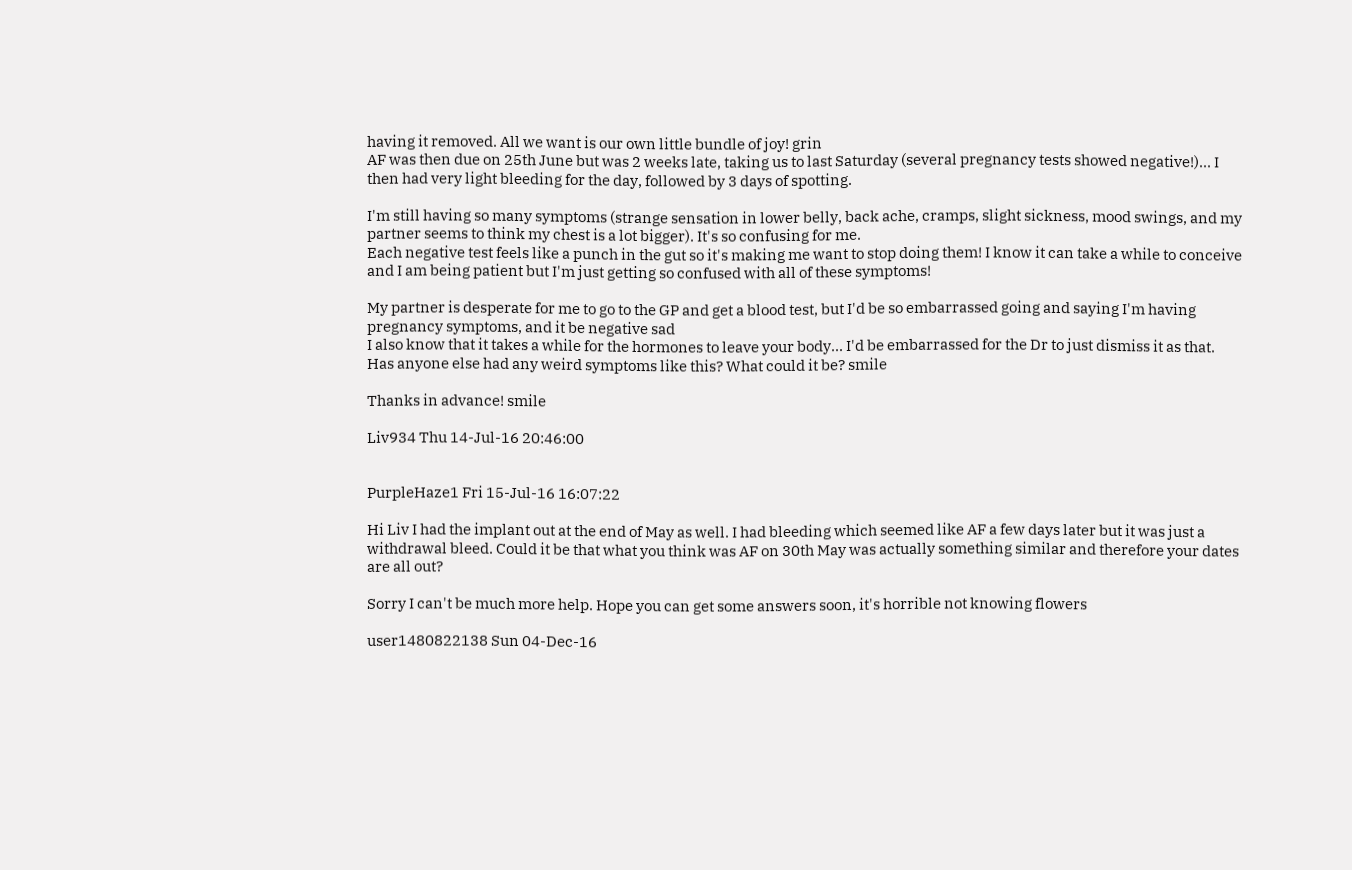having it removed. All we want is our own little bundle of joy! grin
AF was then due on 25th June but was 2 weeks late, taking us to last Saturday (several pregnancy tests showed negative!)... I then had very light bleeding for the day, followed by 3 days of spotting.

I'm still having so many symptoms (strange sensation in lower belly, back ache, cramps, slight sickness, mood swings, and my partner seems to think my chest is a lot bigger). It's so confusing for me.
Each negative test feels like a punch in the gut so it's making me want to stop doing them! I know it can take a while to conceive and I am being patient but I'm just getting so confused with all of these symptoms!

My partner is desperate for me to go to the GP and get a blood test, but I'd be so embarrassed going and saying I'm having pregnancy symptoms, and it be negative sad
I also know that it takes a while for the hormones to leave your body... I'd be embarrassed for the Dr to just dismiss it as that.
Has anyone else had any weird symptoms like this? What could it be? smile

Thanks in advance! smile

Liv934 Thu 14-Jul-16 20:46:00


PurpleHaze1 Fri 15-Jul-16 16:07:22

Hi Liv I had the implant out at the end of May as well. I had bleeding which seemed like AF a few days later but it was just a withdrawal bleed. Could it be that what you think was AF on 30th May was actually something similar and therefore your dates are all out?

Sorry I can't be much more help. Hope you can get some answers soon, it's horrible not knowing flowers

user1480822138 Sun 04-Dec-16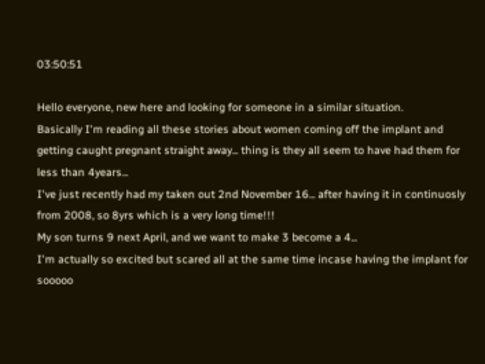03:50:51

Hello everyone, new here and looking for someone in a similar situation.
Basically I'm reading all these stories about women coming off the implant and getting caught pregnant straight away... thing is they all seem to have had them for less than 4years...
I've just recently had my taken out 2nd November 16... after having it in continuosly from 2008, so 8yrs which is a very long time!!!
My son turns 9 next April, and we want to make 3 become a 4...
I'm actually so excited but scared all at the same time incase having the implant for sooooo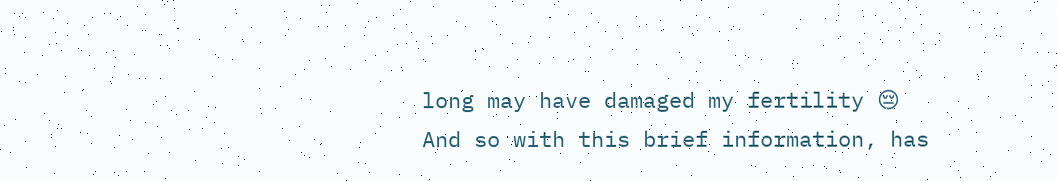long may have damaged my fertility 😔
And so with this brief information, has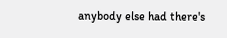anybody else had there's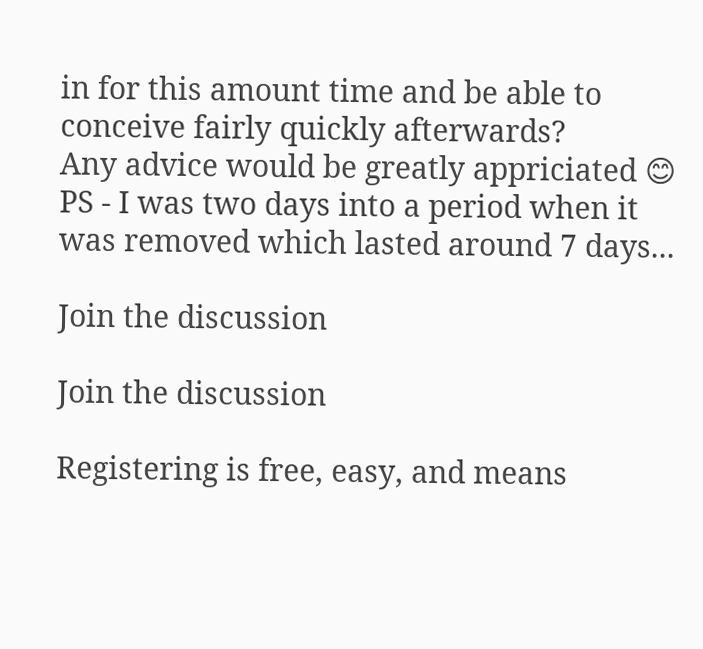in for this amount time and be able to conceive fairly quickly afterwards?
Any advice would be greatly appriciated 😊
PS - I was two days into a period when it was removed which lasted around 7 days...

Join the discussion

Join the discussion

Registering is free, easy, and means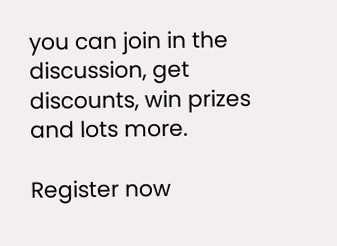you can join in the discussion, get discounts, win prizes and lots more.

Register now